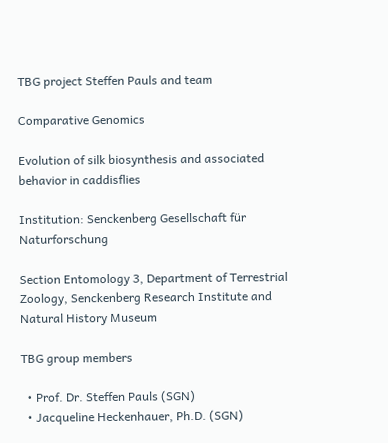TBG project Steffen Pauls and team

Comparative Genomics

Evolution of silk biosynthesis and associated behavior in caddisflies

Institution: Senckenberg Gesellschaft für Naturforschung

Section Entomology 3, Department of Terrestrial Zoology, Senckenberg Research Institute and Natural History Museum

TBG group members

  • Prof. Dr. Steffen Pauls (SGN)
  • Jacqueline Heckenhauer, Ph.D. (SGN)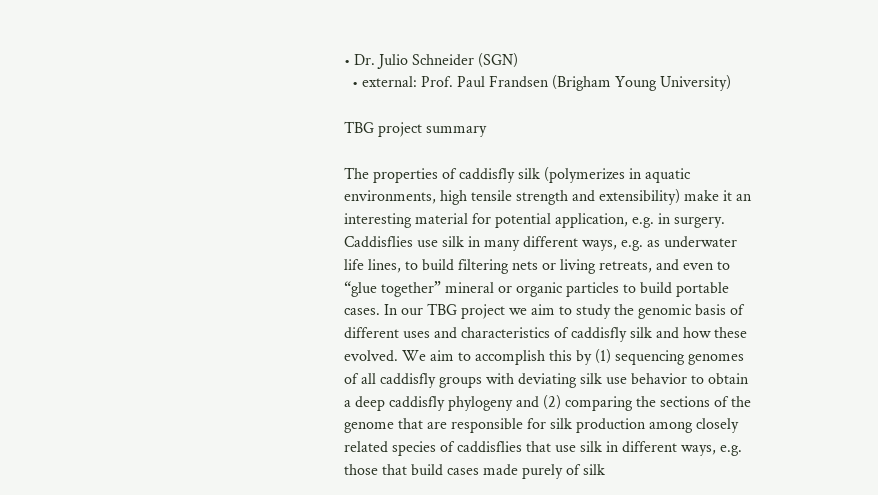• Dr. Julio Schneider (SGN)
  • external: Prof. Paul Frandsen (Brigham Young University)

TBG project summary

The properties of caddisfly silk (polymerizes in aquatic environments, high tensile strength and extensibility) make it an interesting material for potential application, e.g. in surgery. Caddisflies use silk in many different ways, e.g. as underwater life lines, to build filtering nets or living retreats, and even to “glue together” mineral or organic particles to build portable cases. In our TBG project we aim to study the genomic basis of different uses and characteristics of caddisfly silk and how these evolved. We aim to accomplish this by (1) sequencing genomes of all caddisfly groups with deviating silk use behavior to obtain a deep caddisfly phylogeny and (2) comparing the sections of the genome that are responsible for silk production among closely related species of caddisflies that use silk in different ways, e.g. those that build cases made purely of silk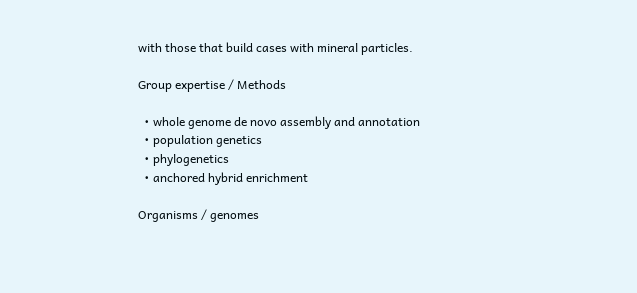with those that build cases with mineral particles.

Group expertise / Methods

  • whole genome de novo assembly and annotation
  • population genetics
  • phylogenetics
  • anchored hybrid enrichment

Organisms / genomes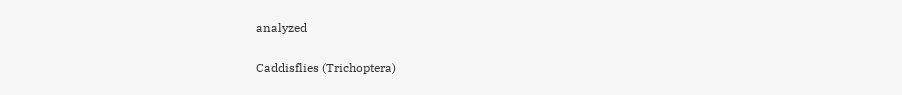analyzed

Caddisflies (Trichoptera)